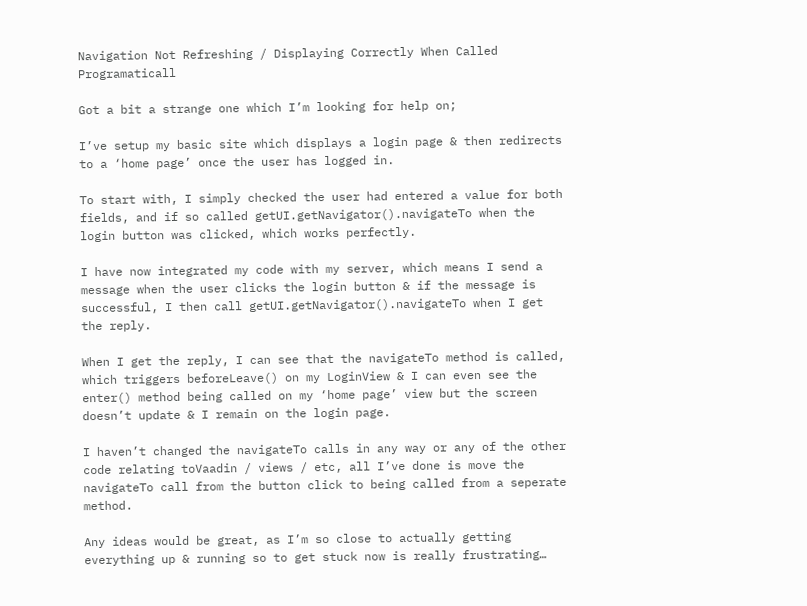Navigation Not Refreshing / Displaying Correctly When Called Programaticall

Got a bit a strange one which I’m looking for help on;

I’ve setup my basic site which displays a login page & then redirects to a ‘home page’ once the user has logged in.

To start with, I simply checked the user had entered a value for both fields, and if so called getUI.getNavigator().navigateTo when the login button was clicked, which works perfectly.

I have now integrated my code with my server, which means I send a message when the user clicks the login button & if the message is successful, I then call getUI.getNavigator().navigateTo when I get the reply.

When I get the reply, I can see that the navigateTo method is called, which triggers beforeLeave() on my LoginView & I can even see the enter() method being called on my ‘home page’ view but the screen doesn’t update & I remain on the login page.

I haven’t changed the navigateTo calls in any way or any of the other code relating toVaadin / views / etc, all I’ve done is move the navigateTo call from the button click to being called from a seperate method.

Any ideas would be great, as I’m so close to actually getting everything up & running so to get stuck now is really frustrating…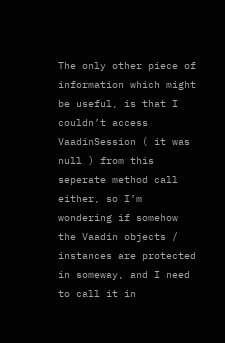The only other piece of information which might be useful, is that I couldn’t access VaadinSession ( it was null ) from this seperate method call either, so I’m wondering if somehow the Vaadin objects / instances are protected in someway, and I need to call it in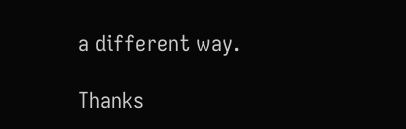a different way.

Thanks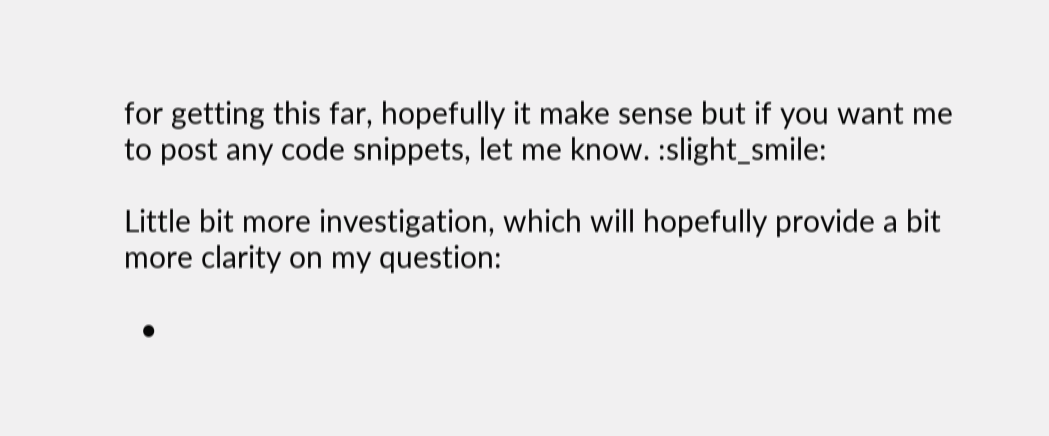for getting this far, hopefully it make sense but if you want me to post any code snippets, let me know. :slight_smile:

Little bit more investigation, which will hopefully provide a bit more clarity on my question:

  •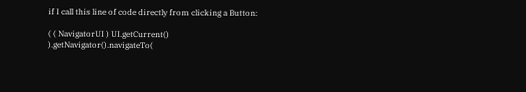if I call this line of code directly from clicking a Button:

( ( NavigatorUI ) UI.getCurrent() ).getNavigator().navigateTo(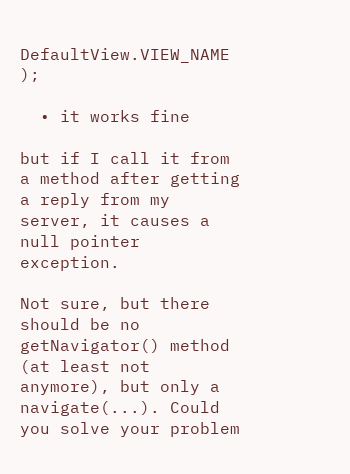DefaultView.VIEW_NAME );

  • it works fine

but if I call it from a method after getting a reply from my server, it causes a null pointer exception.

Not sure, but there should be no getNavigator() method (at least not anymore), but only a navigate(...). Could you solve your problem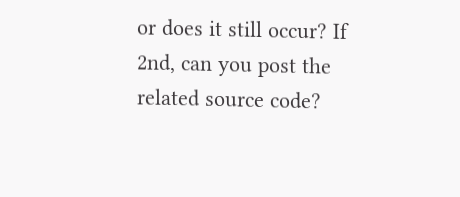or does it still occur? If 2nd, can you post the related source code?